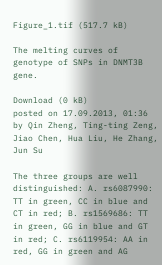Figure_1.tif (517.7 kB)

The melting curves of genotype of SNPs in DNMT3B gene.

Download (0 kB)
posted on 17.09.2013, 01:36 by Qin Zheng, Ting-ting Zeng, Jiao Chen, Hua Liu, He Zhang, Jun Su

The three groups are well distinguished: A. rs6087990: TT in green, CC in blue and CT in red; B. rs1569686: TT in green, GG in blue and GT in red; C. rs6119954: AA in red, GG in green and AG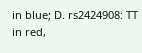in blue; D. rs2424908: TT in red,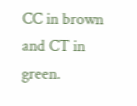CC in brown and CT in green.